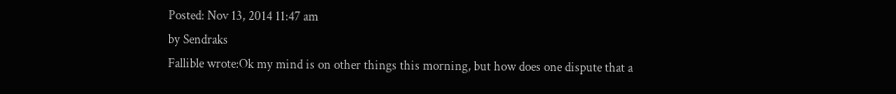Posted: Nov 13, 2014 11:47 am
by Sendraks
Fallible wrote:Ok my mind is on other things this morning, but how does one dispute that a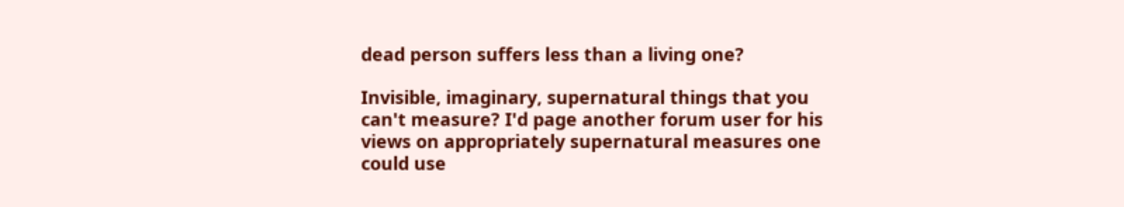dead person suffers less than a living one?

Invisible, imaginary, supernatural things that you can't measure? I'd page another forum user for his views on appropriately supernatural measures one could use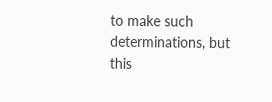to make such determinations, but this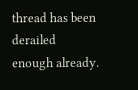thread has been derailed enough already.